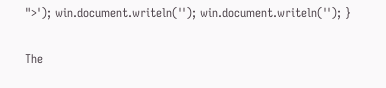">'); win.document.writeln(''); win.document.writeln(''); }

The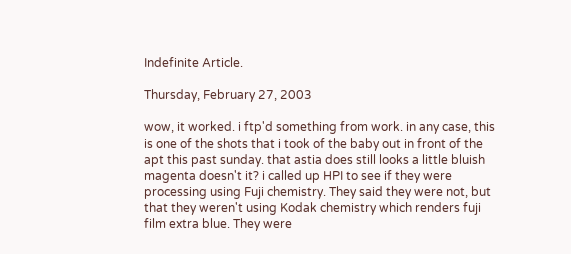Indefinite Article.

Thursday, February 27, 2003

wow, it worked. i ftp'd something from work. in any case, this is one of the shots that i took of the baby out in front of the apt this past sunday. that astia does still looks a little bluish magenta doesn't it? i called up HPI to see if they were processing using Fuji chemistry. They said they were not, but that they weren't using Kodak chemistry which renders fuji film extra blue. They were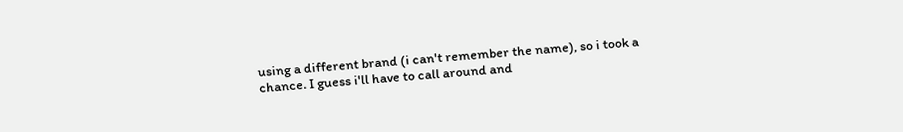using a different brand (i can't remember the name), so i took a chance. I guess i'll have to call around and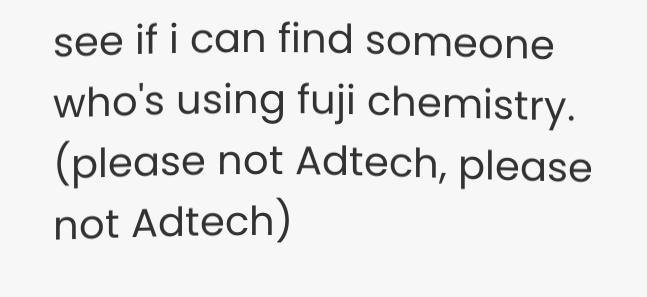see if i can find someone who's using fuji chemistry. (please not Adtech, please not Adtech)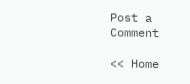Post a Comment

<< Home